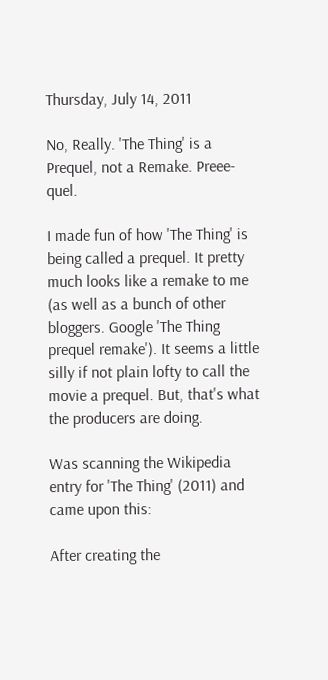Thursday, July 14, 2011

No, Really. 'The Thing' is a Prequel, not a Remake. Preee-quel.

I made fun of how 'The Thing' is being called a prequel. It pretty much looks like a remake to me (as well as a bunch of other bloggers. Google 'The Thing prequel remake'). It seems a little silly if not plain lofty to call the movie a prequel. But, that's what the producers are doing.

Was scanning the Wikipedia entry for 'The Thing' (2011) and came upon this:

After creating the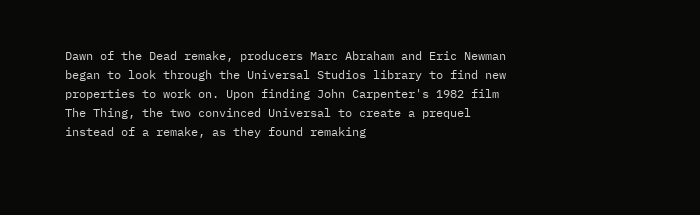Dawn of the Dead remake, producers Marc Abraham and Eric Newman began to look through the Universal Studios library to find new properties to work on. Upon finding John Carpenter's 1982 film The Thing, the two convinced Universal to create a prequel instead of a remake, as they found remaking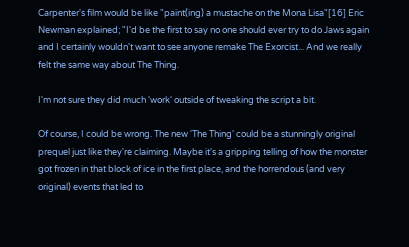Carpenter's film would be like "paint(ing) a mustache on the Mona Lisa"[16] Eric Newman explained; "I'd be the first to say no one should ever try to do Jaws again and I certainly wouldn't want to see anyone remake The Exorcist... And we really felt the same way about The Thing.

I'm not sure they did much 'work' outside of tweaking the script a bit.

Of course, I could be wrong. The new 'The Thing' could be a stunningly original prequel just like they're claiming. Maybe it's a gripping telling of how the monster got frozen in that block of ice in the first place, and the horrendous (and very original) events that led to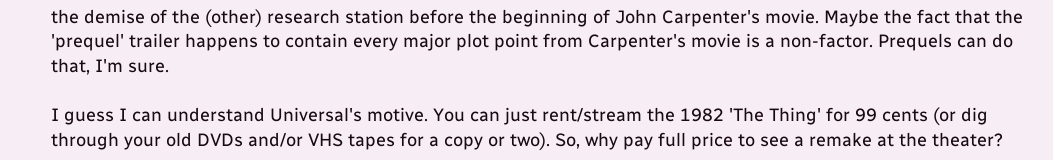the demise of the (other) research station before the beginning of John Carpenter's movie. Maybe the fact that the 'prequel' trailer happens to contain every major plot point from Carpenter's movie is a non-factor. Prequels can do that, I'm sure.

I guess I can understand Universal's motive. You can just rent/stream the 1982 'The Thing' for 99 cents (or dig through your old DVDs and/or VHS tapes for a copy or two). So, why pay full price to see a remake at the theater?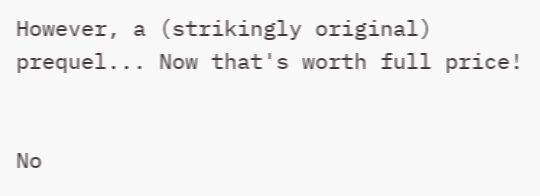However, a (strikingly original) prequel... Now that's worth full price!


No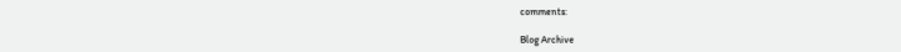comments:

Blog Archive